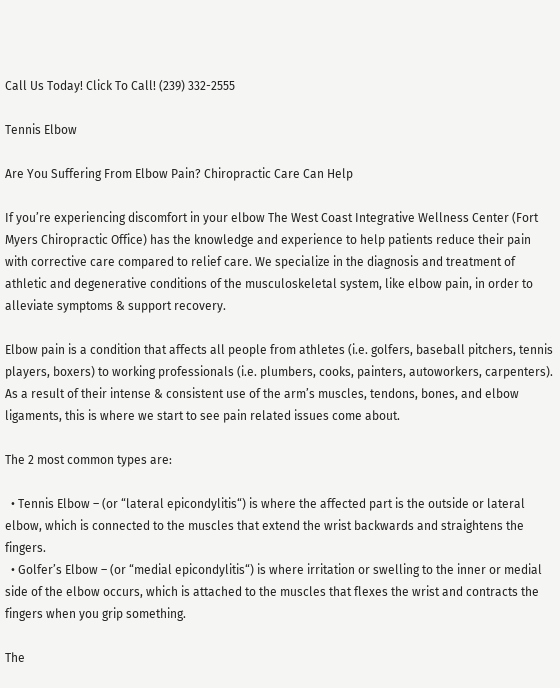Call Us Today! Click To Call! (239) 332-2555

Tennis Elbow

Are You Suffering From Elbow Pain? Chiropractic Care Can Help

If you’re experiencing discomfort in your elbow The West Coast Integrative Wellness Center (Fort Myers Chiropractic Office) has the knowledge and experience to help patients reduce their pain with corrective care compared to relief care. We specialize in the diagnosis and treatment of athletic and degenerative conditions of the musculoskeletal system, like elbow pain, in order to alleviate symptoms & support recovery.

Elbow pain is a condition that affects all people from athletes (i.e. golfers, baseball pitchers, tennis players, boxers) to working professionals (i.e. plumbers, cooks, painters, autoworkers, carpenters). As a result of their intense & consistent use of the arm’s muscles, tendons, bones, and elbow ligaments, this is where we start to see pain related issues come about.

The 2 most common types are:

  • Tennis Elbow – (or “lateral epicondylitis“) is where the affected part is the outside or lateral elbow, which is connected to the muscles that extend the wrist backwards and straightens the fingers.
  • Golfer’s Elbow – (or “medial epicondylitis“) is where irritation or swelling to the inner or medial side of the elbow occurs, which is attached to the muscles that flexes the wrist and contracts the fingers when you grip something.

The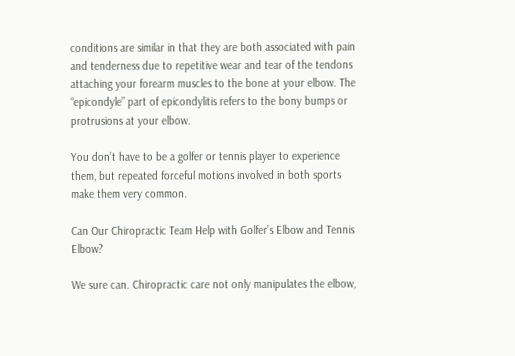conditions are similar in that they are both associated with pain and tenderness due to repetitive wear and tear of the tendons attaching your forearm muscles to the bone at your elbow. The “epicondyle” part of epicondylitis refers to the bony bumps or protrusions at your elbow.

You don’t have to be a golfer or tennis player to experience them, but repeated forceful motions involved in both sports make them very common.

Can Our Chiropractic Team Help with Golfer’s Elbow and Tennis Elbow?

We sure can. Chiropractic care not only manipulates the elbow,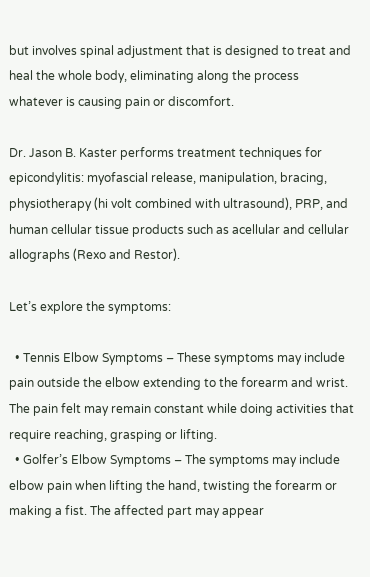but involves spinal adjustment that is designed to treat and heal the whole body, eliminating along the process whatever is causing pain or discomfort.

Dr. Jason B. Kaster performs treatment techniques for epicondylitis: myofascial release, manipulation, bracing, physiotherapy (hi volt combined with ultrasound), PRP, and human cellular tissue products such as acellular and cellular allographs (Rexo and Restor).

Let’s explore the symptoms:

  • Tennis Elbow Symptoms – These symptoms may include pain outside the elbow extending to the forearm and wrist. The pain felt may remain constant while doing activities that require reaching, grasping or lifting.
  • Golfer’s Elbow Symptoms – The symptoms may include elbow pain when lifting the hand, twisting the forearm or making a fist. The affected part may appear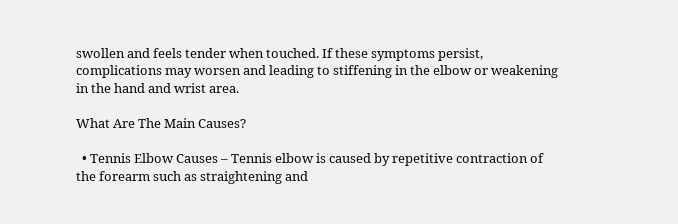swollen and feels tender when touched. If these symptoms persist, complications may worsen and leading to stiffening in the elbow or weakening in the hand and wrist area.

What Are The Main Causes?

  • Tennis Elbow Causes – Tennis elbow is caused by repetitive contraction of the forearm such as straightening and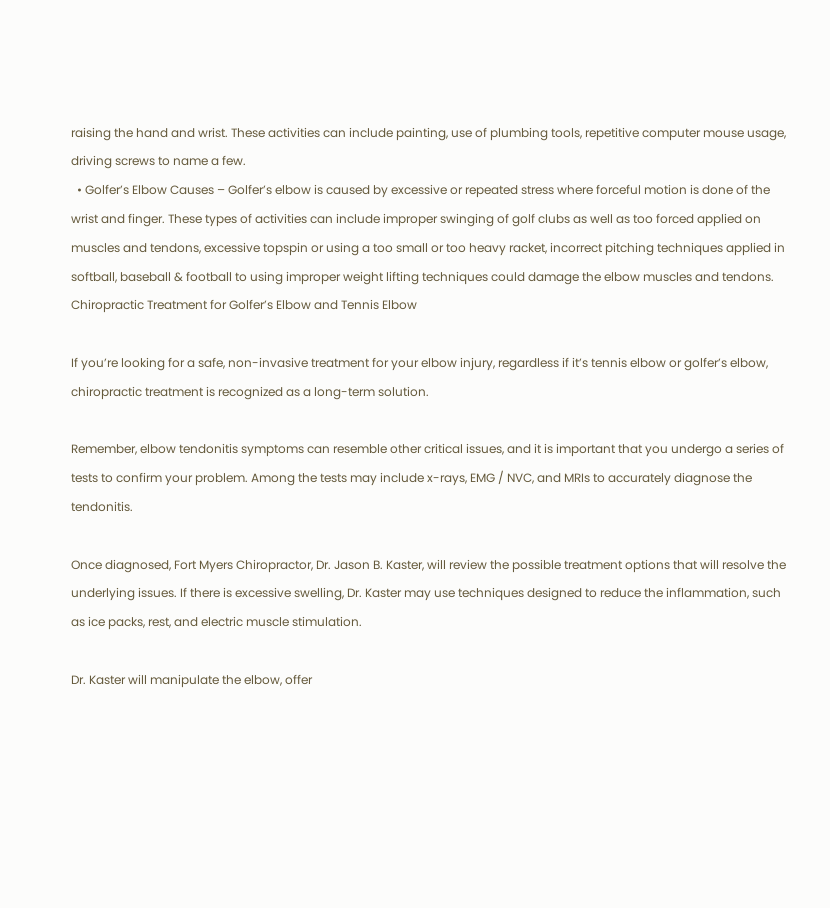raising the hand and wrist. These activities can include painting, use of plumbing tools, repetitive computer mouse usage, driving screws to name a few.
  • Golfer’s Elbow Causes – Golfer’s elbow is caused by excessive or repeated stress where forceful motion is done of the wrist and finger. These types of activities can include improper swinging of golf clubs as well as too forced applied on muscles and tendons, excessive topspin or using a too small or too heavy racket, incorrect pitching techniques applied in softball, baseball & football to using improper weight lifting techniques could damage the elbow muscles and tendons.
Chiropractic Treatment for Golfer’s Elbow and Tennis Elbow

If you’re looking for a safe, non-invasive treatment for your elbow injury, regardless if it’s tennis elbow or golfer’s elbow, chiropractic treatment is recognized as a long-term solution.

Remember, elbow tendonitis symptoms can resemble other critical issues, and it is important that you undergo a series of tests to confirm your problem. Among the tests may include x-rays, EMG / NVC, and MRIs to accurately diagnose the tendonitis.

Once diagnosed, Fort Myers Chiropractor, Dr. Jason B. Kaster, will review the possible treatment options that will resolve the underlying issues. If there is excessive swelling, Dr. Kaster may use techniques designed to reduce the inflammation, such as ice packs, rest, and electric muscle stimulation.

Dr. Kaster will manipulate the elbow, offer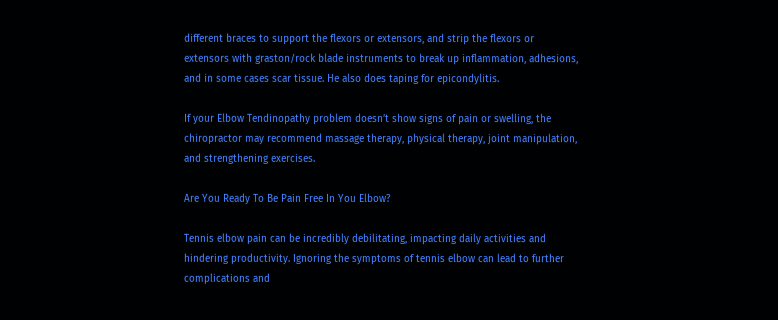different braces to support the flexors or extensors, and strip the flexors or extensors with graston/rock blade instruments to break up inflammation, adhesions, and in some cases scar tissue. He also does taping for epicondylitis.

If your Elbow Tendinopathy problem doesn’t show signs of pain or swelling, the chiropractor may recommend massage therapy, physical therapy, joint manipulation, and strengthening exercises.

Are You Ready To Be Pain Free In You Elbow?

Tennis elbow pain can be incredibly debilitating, impacting daily activities and hindering productivity. Ignoring the symptoms of tennis elbow can lead to further complications and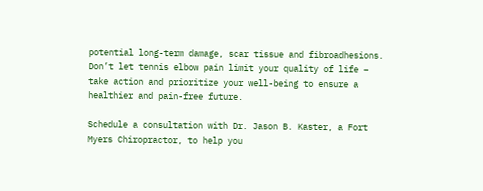potential long-term damage, scar tissue and fibroadhesions. Don’t let tennis elbow pain limit your quality of life – take action and prioritize your well-being to ensure a healthier and pain-free future.

Schedule a consultation with Dr. Jason B. Kaster, a Fort Myers Chiropractor, to help you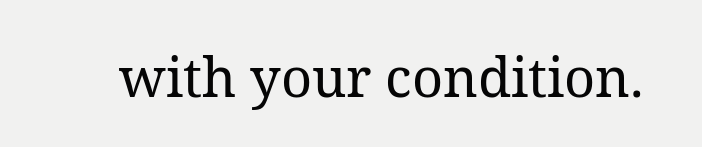with your condition.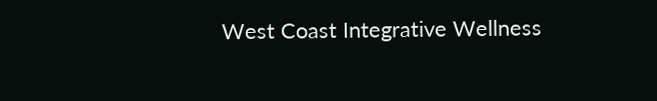West Coast Integrative Wellness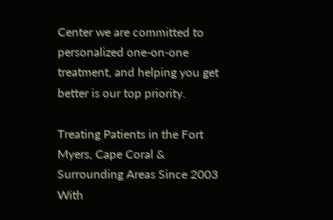Center we are committed to personalized one-on-one treatment, and helping you get better is our top priority.

Treating Patients in the Fort Myers, Cape Coral & Surrounding Areas Since 2003
With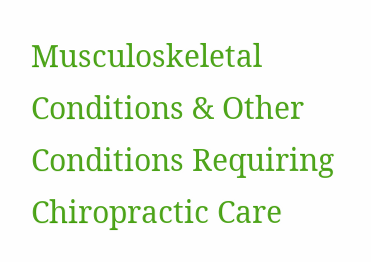Musculoskeletal Conditions & Other Conditions Requiring Chiropractic Care